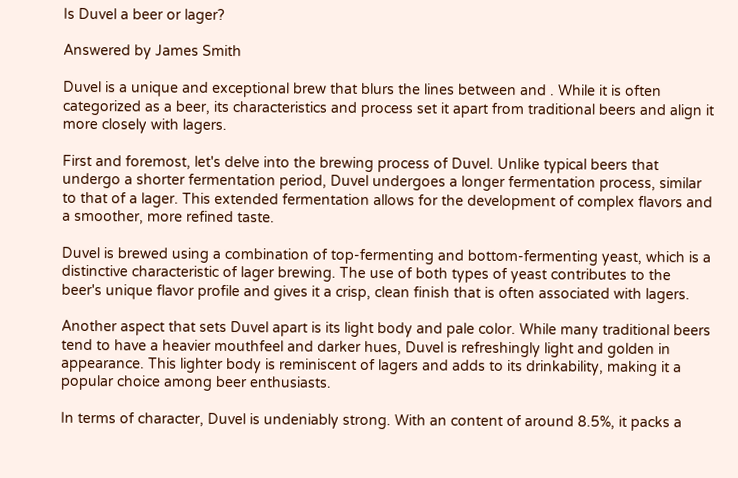Is Duvel a beer or lager?

Answered by James Smith

Duvel is a unique and exceptional brew that blurs the lines between and . While it is often categorized as a beer, its characteristics and process set it apart from traditional beers and align it more closely with lagers.

First and foremost, let's delve into the brewing process of Duvel. Unlike typical beers that undergo a shorter fermentation period, Duvel undergoes a longer fermentation process, similar to that of a lager. This extended fermentation allows for the development of complex flavors and a smoother, more refined taste.

Duvel is brewed using a combination of top-fermenting and bottom-fermenting yeast, which is a distinctive characteristic of lager brewing. The use of both types of yeast contributes to the beer's unique flavor profile and gives it a crisp, clean finish that is often associated with lagers.

Another aspect that sets Duvel apart is its light body and pale color. While many traditional beers tend to have a heavier mouthfeel and darker hues, Duvel is refreshingly light and golden in appearance. This lighter body is reminiscent of lagers and adds to its drinkability, making it a popular choice among beer enthusiasts.

In terms of character, Duvel is undeniably strong. With an content of around 8.5%, it packs a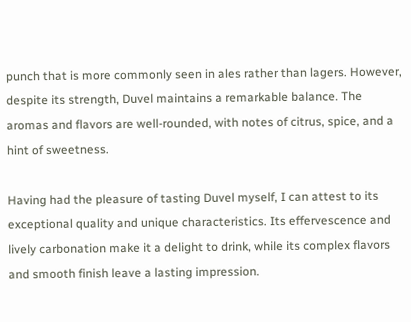punch that is more commonly seen in ales rather than lagers. However, despite its strength, Duvel maintains a remarkable balance. The aromas and flavors are well-rounded, with notes of citrus, spice, and a hint of sweetness.

Having had the pleasure of tasting Duvel myself, I can attest to its exceptional quality and unique characteristics. Its effervescence and lively carbonation make it a delight to drink, while its complex flavors and smooth finish leave a lasting impression.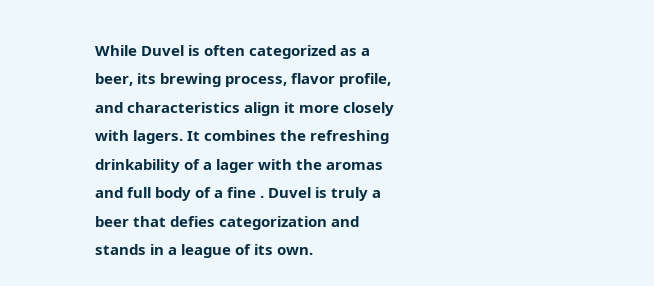While Duvel is often categorized as a beer, its brewing process, flavor profile, and characteristics align it more closely with lagers. It combines the refreshing drinkability of a lager with the aromas and full body of a fine . Duvel is truly a beer that defies categorization and stands in a league of its own.